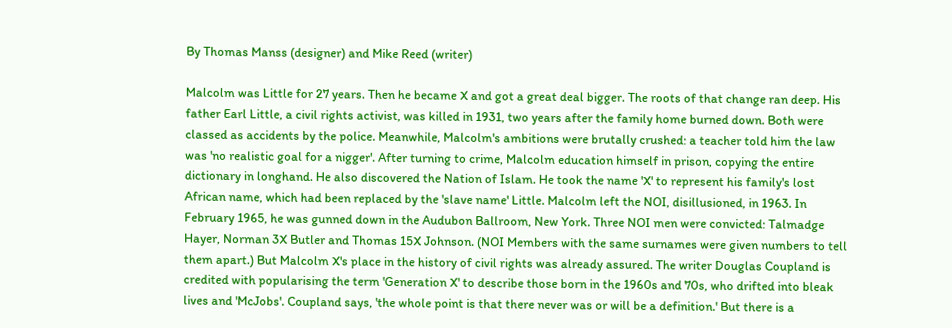By Thomas Manss (designer) and Mike Reed (writer)

Malcolm was Little for 27 years. Then he became X and got a great deal bigger. The roots of that change ran deep. His father Earl Little, a civil rights activist, was killed in 1931, two years after the family home burned down. Both were classed as accidents by the police. Meanwhile, Malcolm's ambitions were brutally crushed: a teacher told him the law was 'no realistic goal for a nigger'. After turning to crime, Malcolm education himself in prison, copying the entire dictionary in longhand. He also discovered the Nation of Islam. He took the name 'X' to represent his family's lost African name, which had been replaced by the 'slave name' Little. Malcolm left the NOI, disillusioned, in 1963. In February 1965, he was gunned down in the Audubon Ballroom, New York. Three NOI men were convicted: Talmadge Hayer, Norman 3X Butler and Thomas 15X Johnson. (NOI Members with the same surnames were given numbers to tell them apart.) But Malcolm X's place in the history of civil rights was already assured. The writer Douglas Coupland is credited with popularising the term 'Generation X' to describe those born in the 1960s and 70s, who drifted into bleak lives and 'McJobs'. Coupland says, 'the whole point is that there never was or will be a definition.' But there is a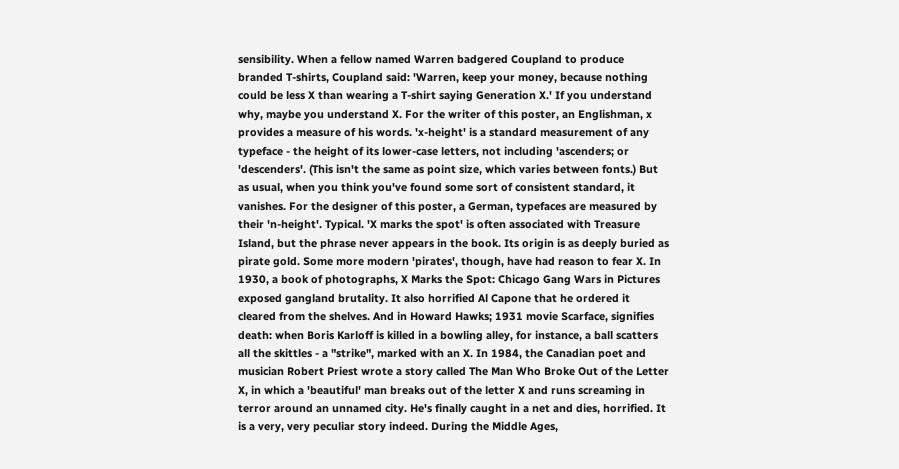sensibility. When a fellow named Warren badgered Coupland to produce branded T-shirts, Coupland said: 'Warren, keep your money, because nothing could be less X than wearing a T-shirt saying Generation X.' If you understand why, maybe you understand X. For the writer of this poster, an Englishman, x provides a measure of his words. 'x-height' is a standard measurement of any typeface - the height of its lower-case letters, not including 'ascenders; or 'descenders'. (This isn't the same as point size, which varies between fonts.) But as usual, when you think you've found some sort of consistent standard, it vanishes. For the designer of this poster, a German, typefaces are measured by their 'n-height'. Typical. 'X marks the spot' is often associated with Treasure Island, but the phrase never appears in the book. Its origin is as deeply buried as pirate gold. Some more modern 'pirates', though, have had reason to fear X. In 1930, a book of photographs, X Marks the Spot: Chicago Gang Wars in Pictures exposed gangland brutality. It also horrified Al Capone that he ordered it cleared from the shelves. And in Howard Hawks; 1931 movie Scarface, signifies death: when Boris Karloff is killed in a bowling alley, for instance, a ball scatters all the skittles - a "strike", marked with an X. In 1984, the Canadian poet and musician Robert Priest wrote a story called The Man Who Broke Out of the Letter X, in which a 'beautiful' man breaks out of the letter X and runs screaming in terror around an unnamed city. He's finally caught in a net and dies, horrified. It is a very, very peculiar story indeed. During the Middle Ages,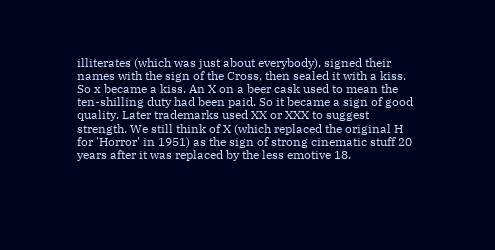illiterates (which was just about everybody), signed their names with the sign of the Cross, then sealed it with a kiss. So x became a kiss. An X on a beer cask used to mean the ten-shilling duty had been paid. So it became a sign of good quality. Later trademarks used XX or XXX to suggest strength. We still think of X (which replaced the original H for 'Horror' in 1951) as the sign of strong cinematic stuff 20 years after it was replaced by the less emotive 18.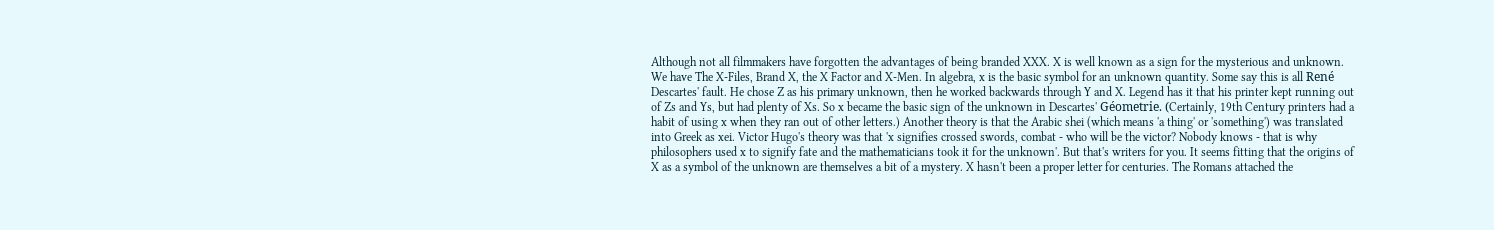Although not all filmmakers have forgotten the advantages of being branded XXX. X is well known as a sign for the mysterious and unknown. We have The X-Files, Brand X, the X Factor and X-Men. In algebra, x is the basic symbol for an unknown quantity. Some say this is all René Descartes' fault. He chose Z as his primary unknown, then he worked backwards through Y and X. Legend has it that his printer kept running out of Zs and Ys, but had plenty of Xs. So x became the basic sign of the unknown in Descartes' Géometrie. (Certainly, 19th Century printers had a habit of using x when they ran out of other letters.) Another theory is that the Arabic shei (which means 'a thing' or 'something') was translated into Greek as xei. Victor Hugo's theory was that 'x signifies crossed swords, combat - who will be the victor? Nobody knows - that is why philosophers used x to signify fate and the mathematicians took it for the unknown'. But that's writers for you. It seems fitting that the origins of X as a symbol of the unknown are themselves a bit of a mystery. X hasn't been a proper letter for centuries. The Romans attached the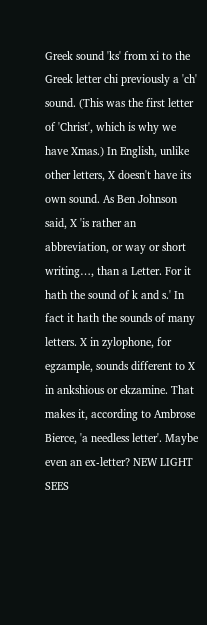Greek sound 'ks' from xi to the Greek letter chi previously a 'ch' sound. (This was the first letter of 'Christ', which is why we have Xmas.) In English, unlike other letters, X doesn't have its own sound. As Ben Johnson said, X 'is rather an abbreviation, or way or short writing…, than a Letter. For it hath the sound of k and s.' In fact it hath the sounds of many letters. X in zylophone, for egzample, sounds different to X in ankshious or ekzamine. That makes it, according to Ambrose Bierce, 'a needless letter'. Maybe even an ex-letter? NEW LIGHT SEES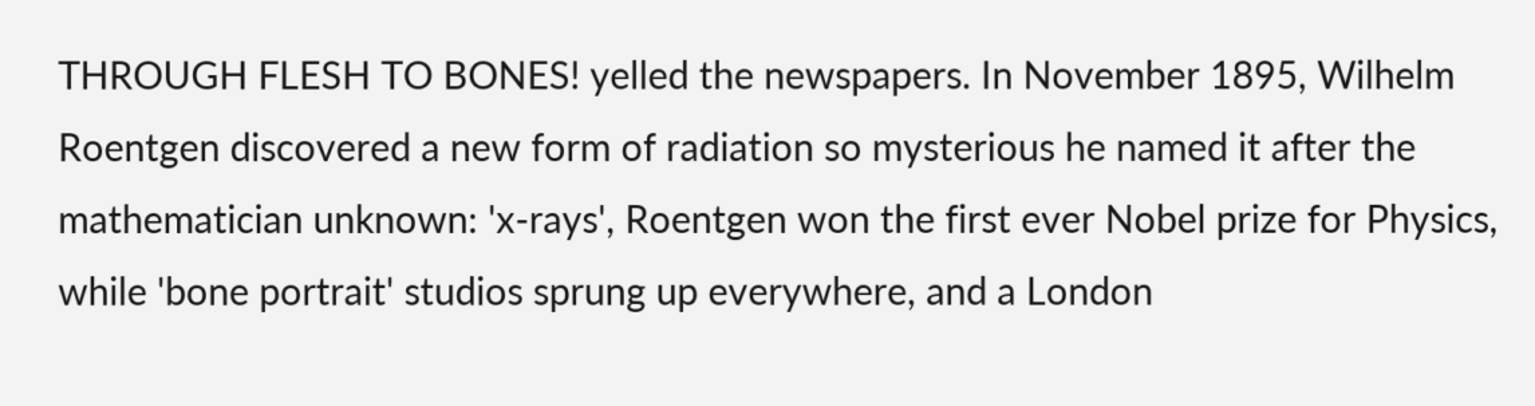THROUGH FLESH TO BONES! yelled the newspapers. In November 1895, Wilhelm Roentgen discovered a new form of radiation so mysterious he named it after the mathematician unknown: 'x-rays', Roentgen won the first ever Nobel prize for Physics, while 'bone portrait' studios sprung up everywhere, and a London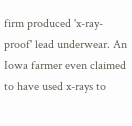firm produced 'x-ray-proof' lead underwear. An Iowa farmer even claimed to have used x-rays to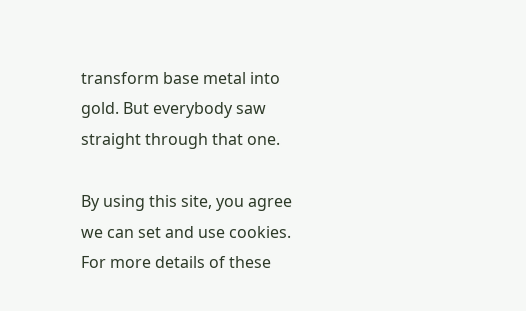transform base metal into gold. But everybody saw straight through that one.

By using this site, you agree we can set and use cookies. For more details of these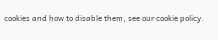cookies and how to disable them, see our cookie policy.